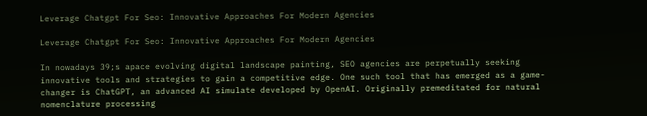Leverage Chatgpt For Seo: Innovative Approaches For Modern Agencies

Leverage Chatgpt For Seo: Innovative Approaches For Modern Agencies

In nowadays 39;s apace evolving digital landscape painting, SEO agencies are perpetually seeking innovative tools and strategies to gain a competitive edge. One such tool that has emerged as a game-changer is ChatGPT, an advanced AI simulate developed by OpenAI. Originally premeditated for natural nomenclature processing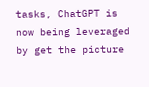tasks, ChatGPT is now being leveraged by get the picture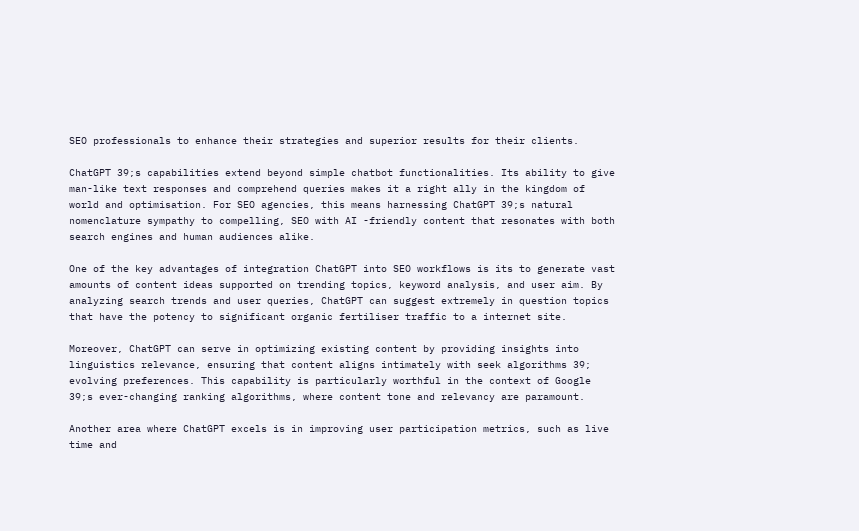SEO professionals to enhance their strategies and superior results for their clients.

ChatGPT 39;s capabilities extend beyond simple chatbot functionalities. Its ability to give man-like text responses and comprehend queries makes it a right ally in the kingdom of world and optimisation. For SEO agencies, this means harnessing ChatGPT 39;s natural nomenclature sympathy to compelling, SEO with AI -friendly content that resonates with both search engines and human audiences alike.

One of the key advantages of integration ChatGPT into SEO workflows is its to generate vast amounts of content ideas supported on trending topics, keyword analysis, and user aim. By analyzing search trends and user queries, ChatGPT can suggest extremely in question topics that have the potency to significant organic fertiliser traffic to a internet site.

Moreover, ChatGPT can serve in optimizing existing content by providing insights into linguistics relevance, ensuring that content aligns intimately with seek algorithms 39; evolving preferences. This capability is particularly worthful in the context of Google 39;s ever-changing ranking algorithms, where content tone and relevancy are paramount.

Another area where ChatGPT excels is in improving user participation metrics, such as live time and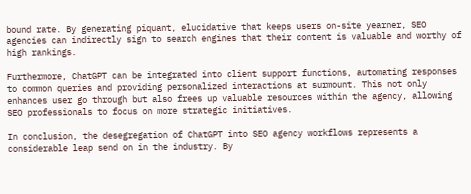bound rate. By generating piquant, elucidative that keeps users on-site yearner, SEO agencies can indirectly sign to search engines that their content is valuable and worthy of high rankings.

Furthermore, ChatGPT can be integrated into client support functions, automating responses to common queries and providing personalized interactions at surmount. This not only enhances user go through but also frees up valuable resources within the agency, allowing SEO professionals to focus on more strategic initiatives.

In conclusion, the desegregation of ChatGPT into SEO agency workflows represents a considerable leap send on in the industry. By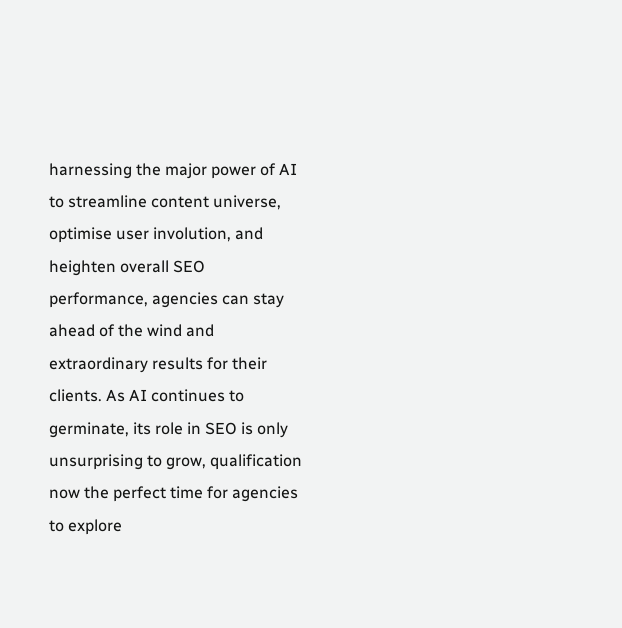harnessing the major power of AI to streamline content universe, optimise user involution, and heighten overall SEO performance, agencies can stay ahead of the wind and extraordinary results for their clients. As AI continues to germinate, its role in SEO is only unsurprising to grow, qualification now the perfect time for agencies to explore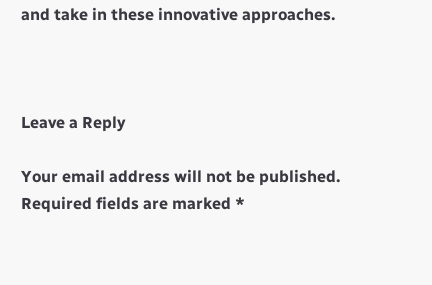and take in these innovative approaches.



Leave a Reply

Your email address will not be published. Required fields are marked *